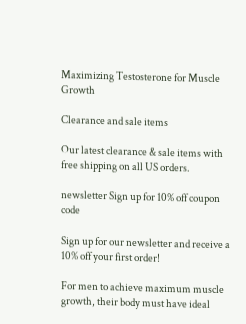Maximizing Testosterone for Muscle Growth

Clearance and sale items

Our latest clearance & sale items with free shipping on all US orders.

newsletter Sign up for 10% off coupon code

Sign up for our newsletter and receive a 10% off your first order!

For men to achieve maximum muscle growth, their body must have ideal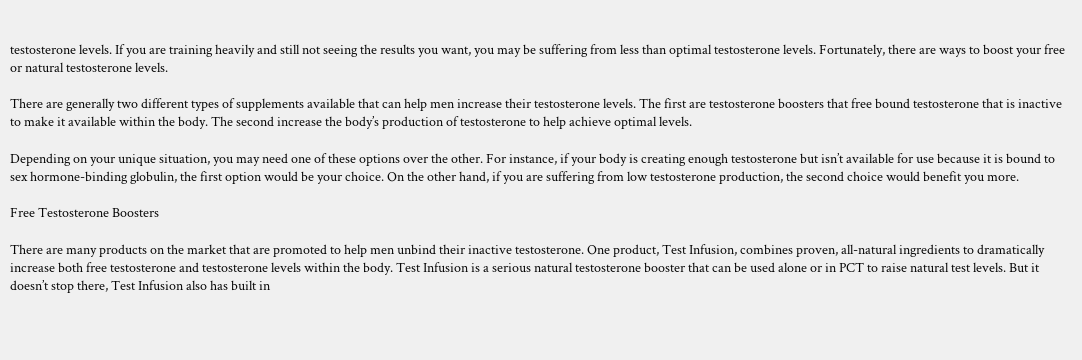testosterone levels. If you are training heavily and still not seeing the results you want, you may be suffering from less than optimal testosterone levels. Fortunately, there are ways to boost your free or natural testosterone levels.

There are generally two different types of supplements available that can help men increase their testosterone levels. The first are testosterone boosters that free bound testosterone that is inactive to make it available within the body. The second increase the body’s production of testosterone to help achieve optimal levels.

Depending on your unique situation, you may need one of these options over the other. For instance, if your body is creating enough testosterone but isn’t available for use because it is bound to sex hormone-binding globulin, the first option would be your choice. On the other hand, if you are suffering from low testosterone production, the second choice would benefit you more.

Free Testosterone Boosters

There are many products on the market that are promoted to help men unbind their inactive testosterone. One product, Test Infusion, combines proven, all-natural ingredients to dramatically increase both free testosterone and testosterone levels within the body. Test Infusion is a serious natural testosterone booster that can be used alone or in PCT to raise natural test levels. But it doesn’t stop there, Test Infusion also has built in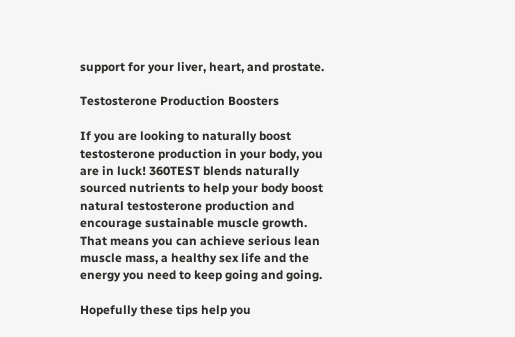support for your liver, heart, and prostate.

Testosterone Production Boosters

If you are looking to naturally boost testosterone production in your body, you are in luck! 360TEST blends naturally sourced nutrients to help your body boost natural testosterone production and encourage sustainable muscle growth. That means you can achieve serious lean muscle mass, a healthy sex life and the energy you need to keep going and going.

Hopefully these tips help you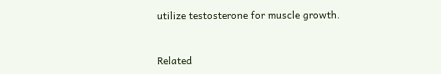utilize testosterone for muscle growth.


Related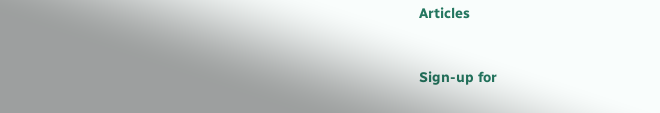Articles


Sign-up for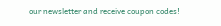our newsletter and receive coupon codes!